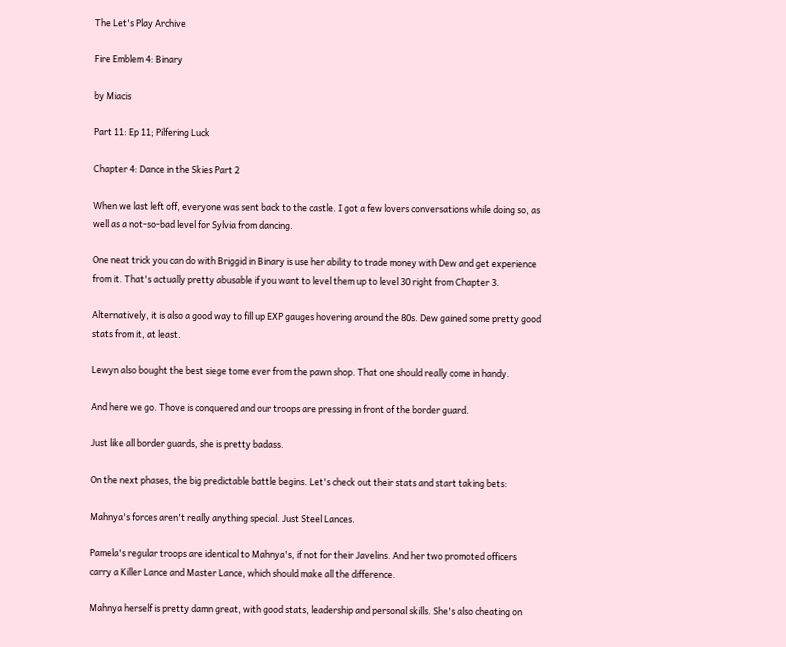The Let's Play Archive

Fire Emblem 4: Binary

by Miacis

Part 11: Ep 11; Pilfering Luck

Chapter 4: Dance in the Skies Part 2

When we last left off, everyone was sent back to the castle. I got a few lovers conversations while doing so, as well as a not-so-bad level for Sylvia from dancing.

One neat trick you can do with Briggid in Binary is use her ability to trade money with Dew and get experience from it. That's actually pretty abusable if you want to level them up to level 30 right from Chapter 3.

Alternatively, it is also a good way to fill up EXP gauges hovering around the 80s. Dew gained some pretty good stats from it, at least.

Lewyn also bought the best siege tome ever from the pawn shop. That one should really come in handy.

And here we go. Thove is conquered and our troops are pressing in front of the border guard.

Just like all border guards, she is pretty badass.

On the next phases, the big predictable battle begins. Let's check out their stats and start taking bets:

Mahnya's forces aren't really anything special. Just Steel Lances.

Pamela's regular troops are identical to Mahnya's, if not for their Javelins. And her two promoted officers carry a Killer Lance and Master Lance, which should make all the difference.

Mahnya herself is pretty damn great, with good stats, leadership and personal skills. She's also cheating on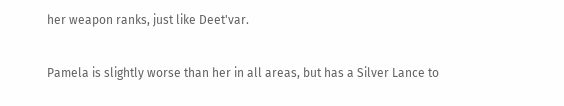her weapon ranks, just like Deet'var.

Pamela is slightly worse than her in all areas, but has a Silver Lance to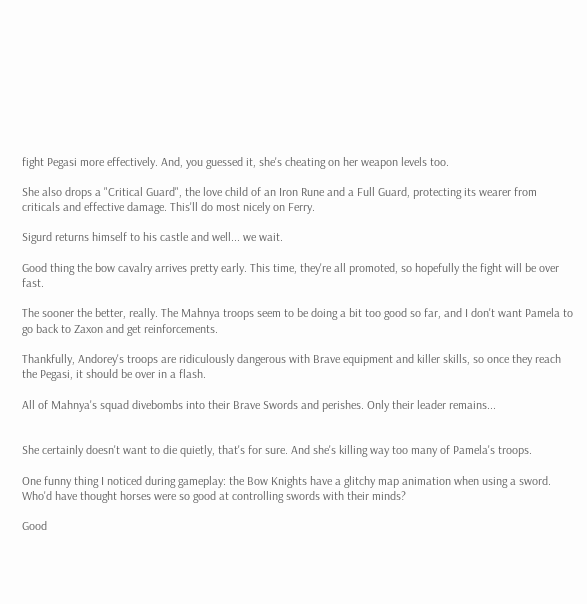fight Pegasi more effectively. And, you guessed it, she's cheating on her weapon levels too.

She also drops a "Critical Guard", the love child of an Iron Rune and a Full Guard, protecting its wearer from criticals and effective damage. This'll do most nicely on Ferry.

Sigurd returns himself to his castle and well... we wait.

Good thing the bow cavalry arrives pretty early. This time, they're all promoted, so hopefully the fight will be over fast.

The sooner the better, really. The Mahnya troops seem to be doing a bit too good so far, and I don't want Pamela to go back to Zaxon and get reinforcements.

Thankfully, Andorey's troops are ridiculously dangerous with Brave equipment and killer skills, so once they reach the Pegasi, it should be over in a flash.

All of Mahnya's squad divebombs into their Brave Swords and perishes. Only their leader remains...


She certainly doesn't want to die quietly, that's for sure. And she's killing way too many of Pamela's troops.

One funny thing I noticed during gameplay: the Bow Knights have a glitchy map animation when using a sword. Who'd have thought horses were so good at controlling swords with their minds?

Good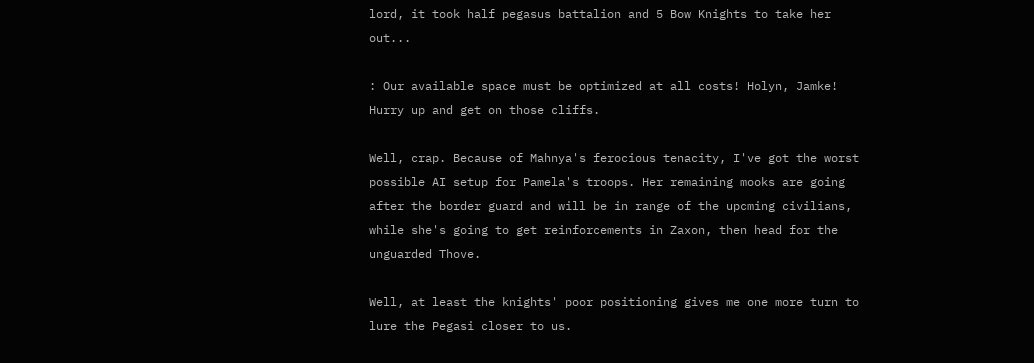lord, it took half pegasus battalion and 5 Bow Knights to take her out...

: Our available space must be optimized at all costs! Holyn, Jamke! Hurry up and get on those cliffs.

Well, crap. Because of Mahnya's ferocious tenacity, I've got the worst possible AI setup for Pamela's troops. Her remaining mooks are going after the border guard and will be in range of the upcming civilians, while she's going to get reinforcements in Zaxon, then head for the unguarded Thove.

Well, at least the knights' poor positioning gives me one more turn to lure the Pegasi closer to us.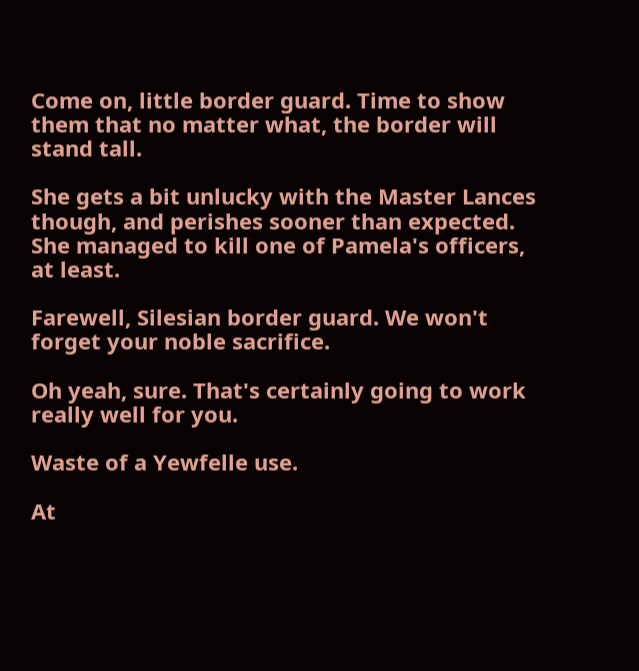Come on, little border guard. Time to show them that no matter what, the border will stand tall.

She gets a bit unlucky with the Master Lances though, and perishes sooner than expected. She managed to kill one of Pamela's officers, at least.

Farewell, Silesian border guard. We won't forget your noble sacrifice.

Oh yeah, sure. That's certainly going to work really well for you.

Waste of a Yewfelle use.

At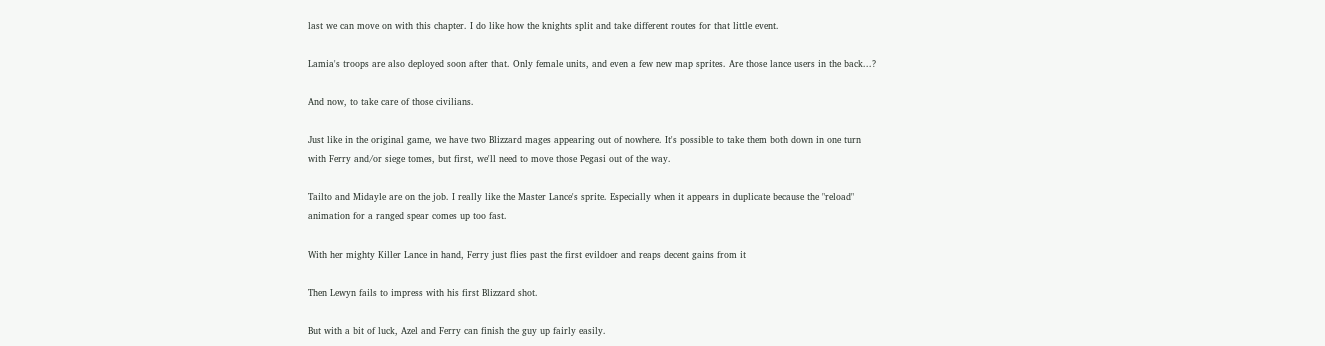last we can move on with this chapter. I do like how the knights split and take different routes for that little event.

Lamia's troops are also deployed soon after that. Only female units, and even a few new map sprites. Are those lance users in the back...?

And now, to take care of those civilians.

Just like in the original game, we have two Blizzard mages appearing out of nowhere. It's possible to take them both down in one turn with Ferry and/or siege tomes, but first, we'll need to move those Pegasi out of the way.

Tailto and Midayle are on the job. I really like the Master Lance's sprite. Especially when it appears in duplicate because the "reload" animation for a ranged spear comes up too fast.

With her mighty Killer Lance in hand, Ferry just flies past the first evildoer and reaps decent gains from it

Then Lewyn fails to impress with his first Blizzard shot.

But with a bit of luck, Azel and Ferry can finish the guy up fairly easily.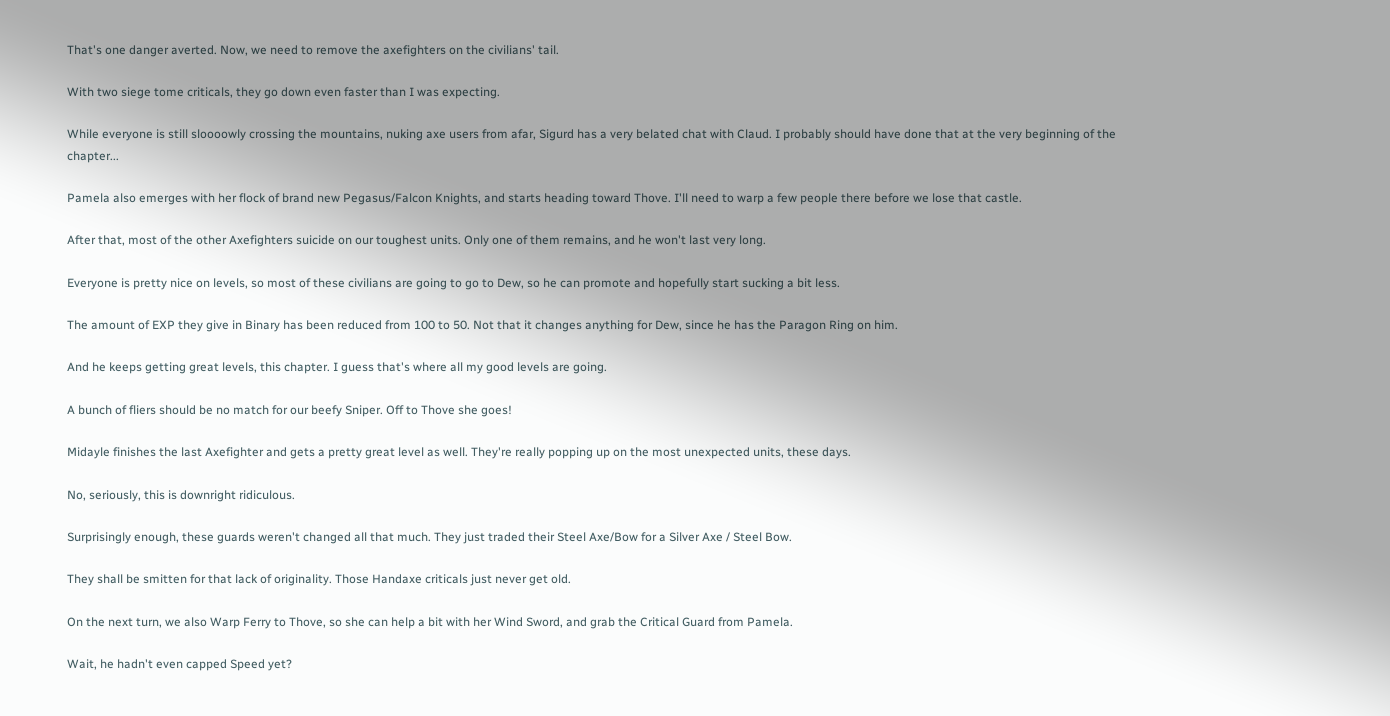That's one danger averted. Now, we need to remove the axefighters on the civilians' tail.

With two siege tome criticals, they go down even faster than I was expecting.

While everyone is still sloooowly crossing the mountains, nuking axe users from afar, Sigurd has a very belated chat with Claud. I probably should have done that at the very beginning of the chapter...

Pamela also emerges with her flock of brand new Pegasus/Falcon Knights, and starts heading toward Thove. I'll need to warp a few people there before we lose that castle.

After that, most of the other Axefighters suicide on our toughest units. Only one of them remains, and he won't last very long.

Everyone is pretty nice on levels, so most of these civilians are going to go to Dew, so he can promote and hopefully start sucking a bit less.

The amount of EXP they give in Binary has been reduced from 100 to 50. Not that it changes anything for Dew, since he has the Paragon Ring on him.

And he keeps getting great levels, this chapter. I guess that's where all my good levels are going.

A bunch of fliers should be no match for our beefy Sniper. Off to Thove she goes!

Midayle finishes the last Axefighter and gets a pretty great level as well. They're really popping up on the most unexpected units, these days.

No, seriously, this is downright ridiculous.

Surprisingly enough, these guards weren't changed all that much. They just traded their Steel Axe/Bow for a Silver Axe / Steel Bow.

They shall be smitten for that lack of originality. Those Handaxe criticals just never get old.

On the next turn, we also Warp Ferry to Thove, so she can help a bit with her Wind Sword, and grab the Critical Guard from Pamela.

Wait, he hadn't even capped Speed yet?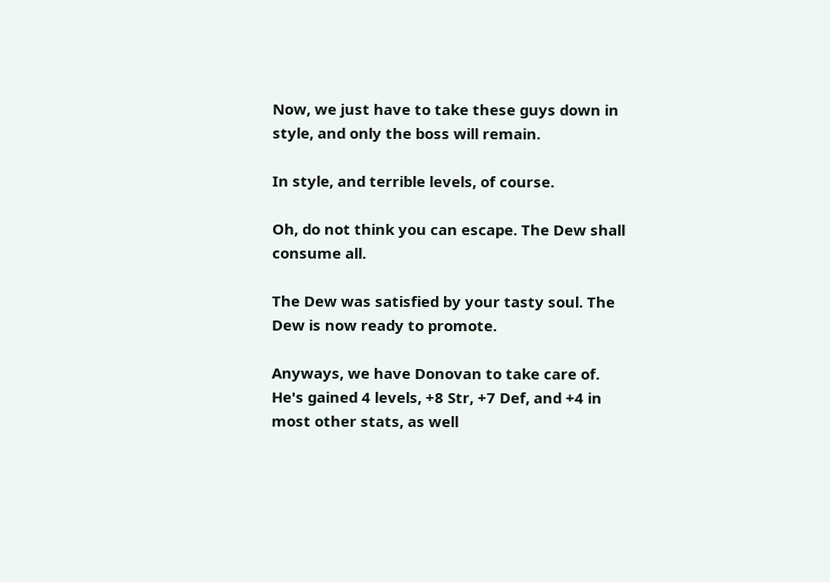Now, we just have to take these guys down in style, and only the boss will remain.

In style, and terrible levels, of course.

Oh, do not think you can escape. The Dew shall consume all.

The Dew was satisfied by your tasty soul. The Dew is now ready to promote.

Anyways, we have Donovan to take care of. He's gained 4 levels, +8 Str, +7 Def, and +4 in most other stats, as well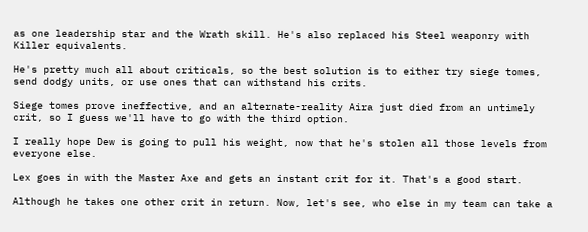as one leadership star and the Wrath skill. He's also replaced his Steel weaponry with Killer equivalents.

He's pretty much all about criticals, so the best solution is to either try siege tomes, send dodgy units, or use ones that can withstand his crits.

Siege tomes prove ineffective, and an alternate-reality Aira just died from an untimely crit, so I guess we'll have to go with the third option.

I really hope Dew is going to pull his weight, now that he's stolen all those levels from everyone else.

Lex goes in with the Master Axe and gets an instant crit for it. That's a good start.

Although he takes one other crit in return. Now, let's see, who else in my team can take a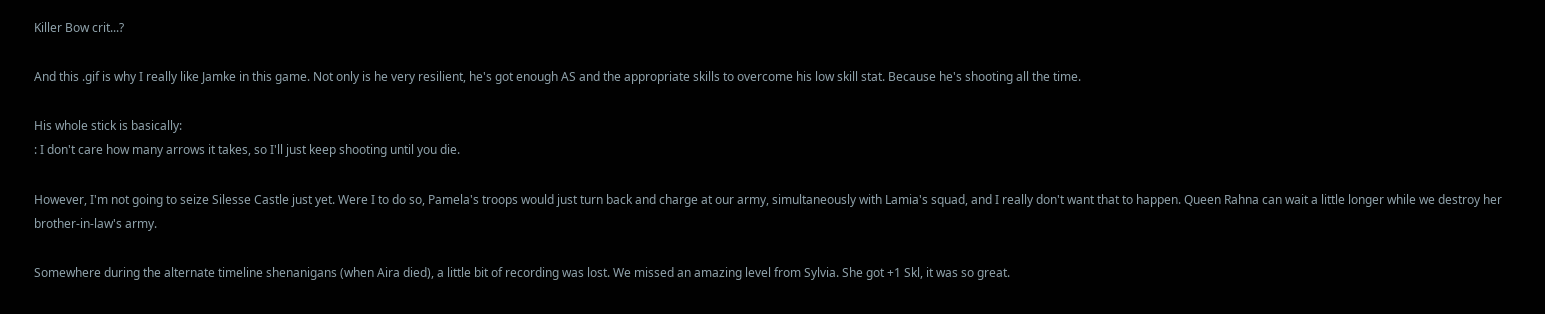Killer Bow crit...?

And this .gif is why I really like Jamke in this game. Not only is he very resilient, he's got enough AS and the appropriate skills to overcome his low skill stat. Because he's shooting all the time.

His whole stick is basically:
: I don't care how many arrows it takes, so I'll just keep shooting until you die.

However, I'm not going to seize Silesse Castle just yet. Were I to do so, Pamela's troops would just turn back and charge at our army, simultaneously with Lamia's squad, and I really don't want that to happen. Queen Rahna can wait a little longer while we destroy her brother-in-law's army.

Somewhere during the alternate timeline shenanigans (when Aira died), a little bit of recording was lost. We missed an amazing level from Sylvia. She got +1 Skl, it was so great.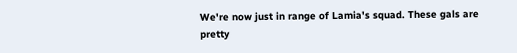We're now just in range of Lamia's squad. These gals are pretty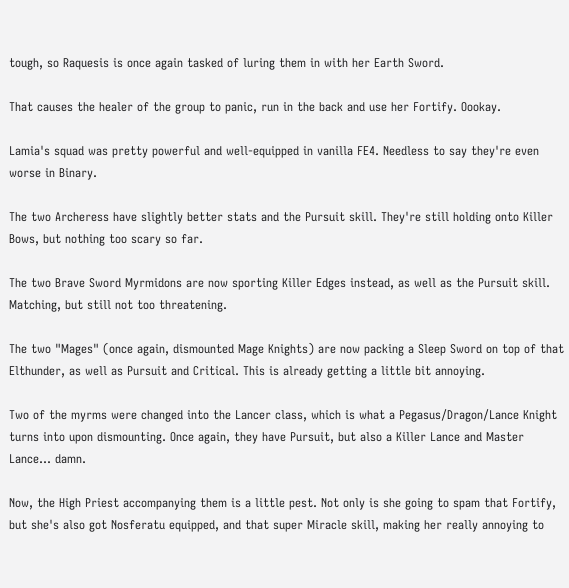tough, so Raquesis is once again tasked of luring them in with her Earth Sword.

That causes the healer of the group to panic, run in the back and use her Fortify. Oookay.

Lamia's squad was pretty powerful and well-equipped in vanilla FE4. Needless to say they're even worse in Binary.

The two Archeress have slightly better stats and the Pursuit skill. They're still holding onto Killer Bows, but nothing too scary so far.

The two Brave Sword Myrmidons are now sporting Killer Edges instead, as well as the Pursuit skill. Matching, but still not too threatening.

The two "Mages" (once again, dismounted Mage Knights) are now packing a Sleep Sword on top of that Elthunder, as well as Pursuit and Critical. This is already getting a little bit annoying.

Two of the myrms were changed into the Lancer class, which is what a Pegasus/Dragon/Lance Knight turns into upon dismounting. Once again, they have Pursuit, but also a Killer Lance and Master Lance... damn.

Now, the High Priest accompanying them is a little pest. Not only is she going to spam that Fortify, but she's also got Nosferatu equipped, and that super Miracle skill, making her really annoying to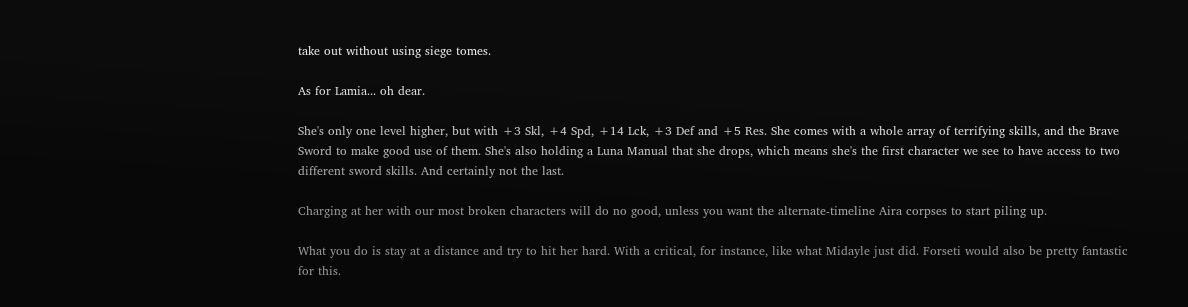take out without using siege tomes.

As for Lamia... oh dear.

She's only one level higher, but with +3 Skl, +4 Spd, +14 Lck, +3 Def and +5 Res. She comes with a whole array of terrifying skills, and the Brave Sword to make good use of them. She's also holding a Luna Manual that she drops, which means she's the first character we see to have access to two different sword skills. And certainly not the last.

Charging at her with our most broken characters will do no good, unless you want the alternate-timeline Aira corpses to start piling up.

What you do is stay at a distance and try to hit her hard. With a critical, for instance, like what Midayle just did. Forseti would also be pretty fantastic for this.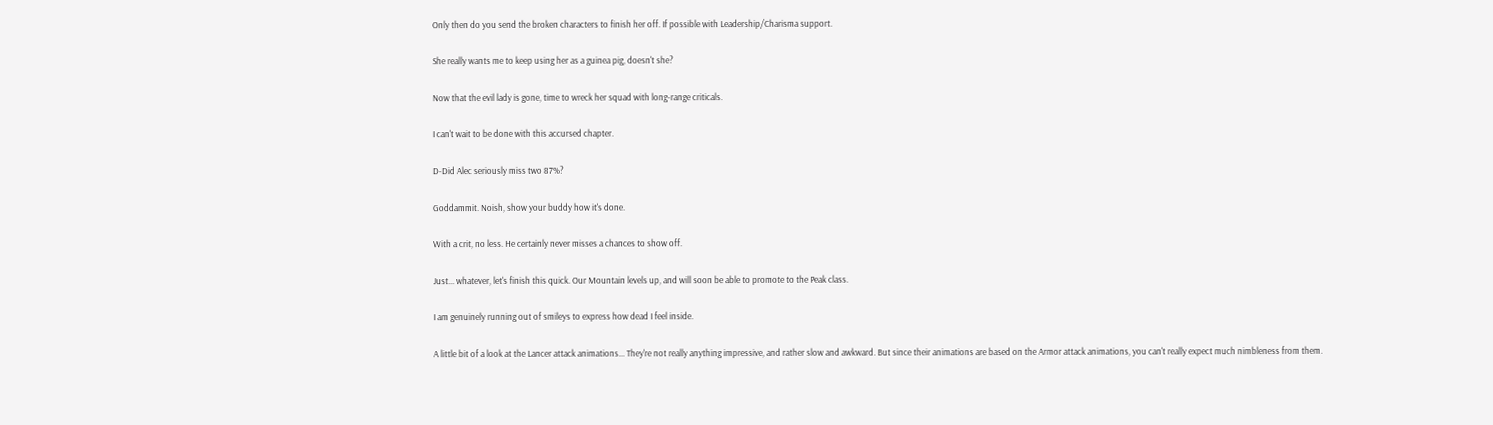Only then do you send the broken characters to finish her off. If possible with Leadership/Charisma support.

She really wants me to keep using her as a guinea pig, doesn't she?

Now that the evil lady is gone, time to wreck her squad with long-range criticals.

I can't wait to be done with this accursed chapter.

D-Did Alec seriously miss two 87%?

Goddammit. Noish, show your buddy how it's done.

With a crit, no less. He certainly never misses a chances to show off.

Just... whatever, let's finish this quick. Our Mountain levels up, and will soon be able to promote to the Peak class.

I am genuinely running out of smileys to express how dead I feel inside.

A little bit of a look at the Lancer attack animations... They're not really anything impressive, and rather slow and awkward. But since their animations are based on the Armor attack animations, you can't really expect much nimbleness from them.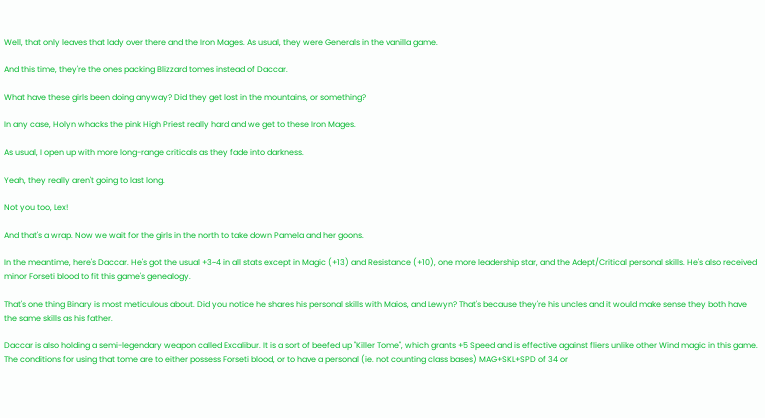Well, that only leaves that lady over there and the Iron Mages. As usual, they were Generals in the vanilla game.

And this time, they're the ones packing Blizzard tomes instead of Daccar.

What have these girls been doing anyway? Did they get lost in the mountains, or something?

In any case, Holyn whacks the pink High Priest really hard and we get to these Iron Mages.

As usual, I open up with more long-range criticals as they fade into darkness.

Yeah, they really aren't going to last long.

Not you too, Lex!

And that's a wrap. Now we wait for the girls in the north to take down Pamela and her goons.

In the meantime, here's Daccar. He's got the usual +3~4 in all stats except in Magic (+13) and Resistance (+10), one more leadership star, and the Adept/Critical personal skills. He's also received minor Forseti blood to fit this game's genealogy.

That's one thing Binary is most meticulous about. Did you notice he shares his personal skills with Maios, and Lewyn? That's because they're his uncles and it would make sense they both have the same skills as his father.

Daccar is also holding a semi-legendary weapon called Excalibur. It is a sort of beefed up "Killer Tome", which grants +5 Speed and is effective against fliers unlike other Wind magic in this game. The conditions for using that tome are to either possess Forseti blood, or to have a personal (ie. not counting class bases) MAG+SKL+SPD of 34 or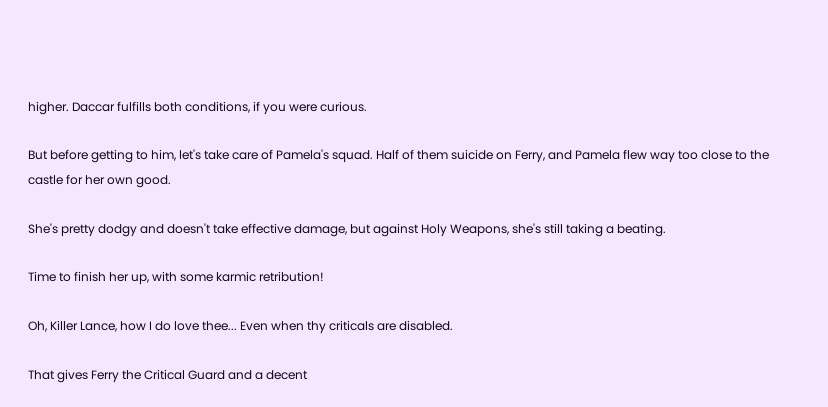higher. Daccar fulfills both conditions, if you were curious.

But before getting to him, let's take care of Pamela's squad. Half of them suicide on Ferry, and Pamela flew way too close to the castle for her own good.

She's pretty dodgy and doesn't take effective damage, but against Holy Weapons, she's still taking a beating.

Time to finish her up, with some karmic retribution!

Oh, Killer Lance, how I do love thee... Even when thy criticals are disabled.

That gives Ferry the Critical Guard and a decent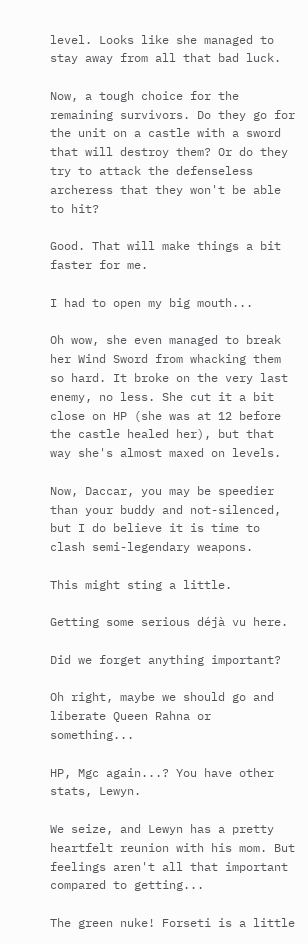level. Looks like she managed to stay away from all that bad luck.

Now, a tough choice for the remaining survivors. Do they go for the unit on a castle with a sword that will destroy them? Or do they try to attack the defenseless archeress that they won't be able to hit?

Good. That will make things a bit faster for me.

I had to open my big mouth...

Oh wow, she even managed to break her Wind Sword from whacking them so hard. It broke on the very last enemy, no less. She cut it a bit close on HP (she was at 12 before the castle healed her), but that way she's almost maxed on levels.

Now, Daccar, you may be speedier than your buddy and not-silenced, but I do believe it is time to clash semi-legendary weapons.

This might sting a little.

Getting some serious déjà vu here.

Did we forget anything important?

Oh right, maybe we should go and liberate Queen Rahna or something...

HP, Mgc again...? You have other stats, Lewyn.

We seize, and Lewyn has a pretty heartfelt reunion with his mom. But feelings aren't all that important compared to getting...

The green nuke! Forseti is a little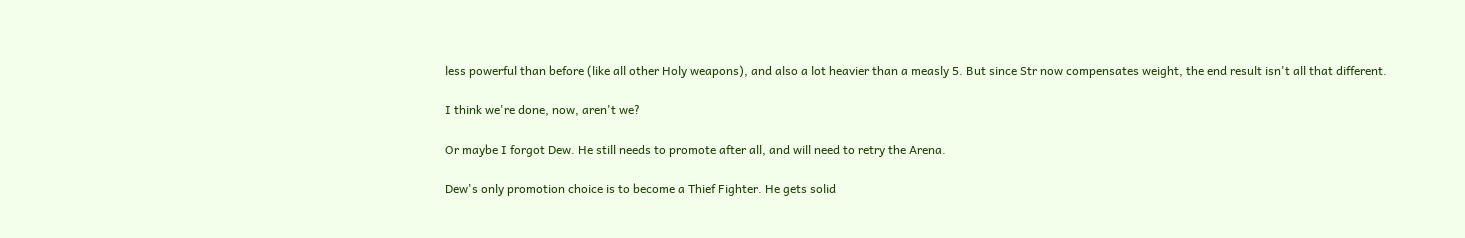less powerful than before (like all other Holy weapons), and also a lot heavier than a measly 5. But since Str now compensates weight, the end result isn't all that different.

I think we're done, now, aren't we?

Or maybe I forgot Dew. He still needs to promote after all, and will need to retry the Arena.

Dew's only promotion choice is to become a Thief Fighter. He gets solid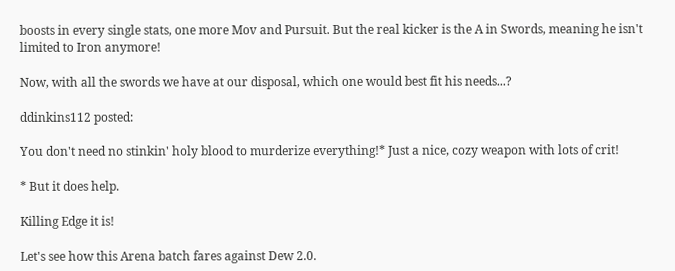boosts in every single stats, one more Mov and Pursuit. But the real kicker is the A in Swords, meaning he isn't limited to Iron anymore!

Now, with all the swords we have at our disposal, which one would best fit his needs...?

ddinkins112 posted:

You don't need no stinkin' holy blood to murderize everything!* Just a nice, cozy weapon with lots of crit!

* But it does help.

Killing Edge it is!

Let's see how this Arena batch fares against Dew 2.0.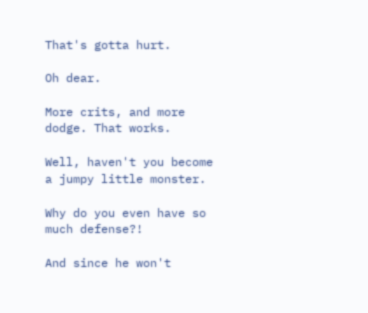That's gotta hurt.

Oh dear.

More crits, and more dodge. That works.

Well, haven't you become a jumpy little monster.

Why do you even have so much defense?!

And since he won't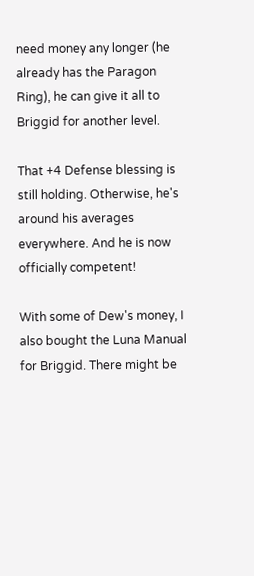need money any longer (he already has the Paragon Ring), he can give it all to Briggid for another level.

That +4 Defense blessing is still holding. Otherwise, he's around his averages everywhere. And he is now officially competent!

With some of Dew's money, I also bought the Luna Manual for Briggid. There might be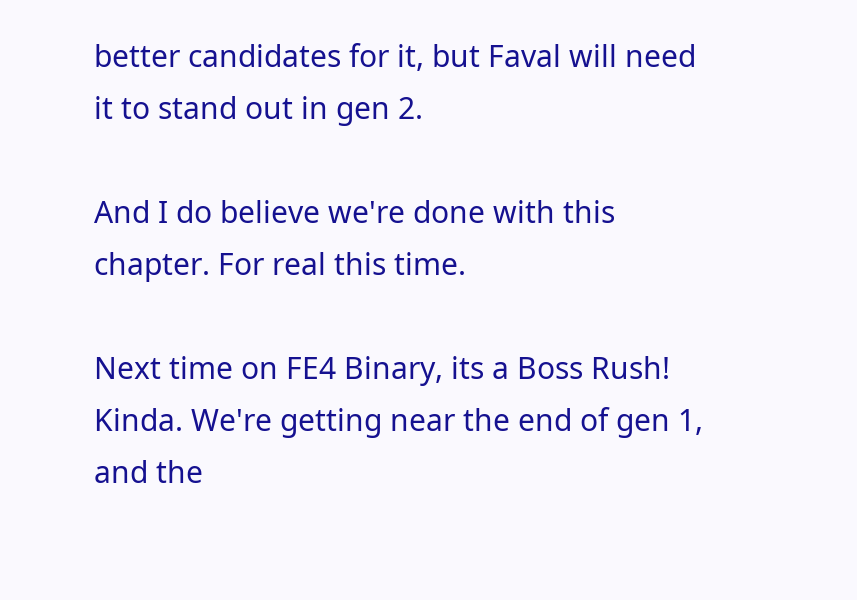better candidates for it, but Faval will need it to stand out in gen 2.

And I do believe we're done with this chapter. For real this time.

Next time on FE4 Binary, its a Boss Rush! Kinda. We're getting near the end of gen 1, and the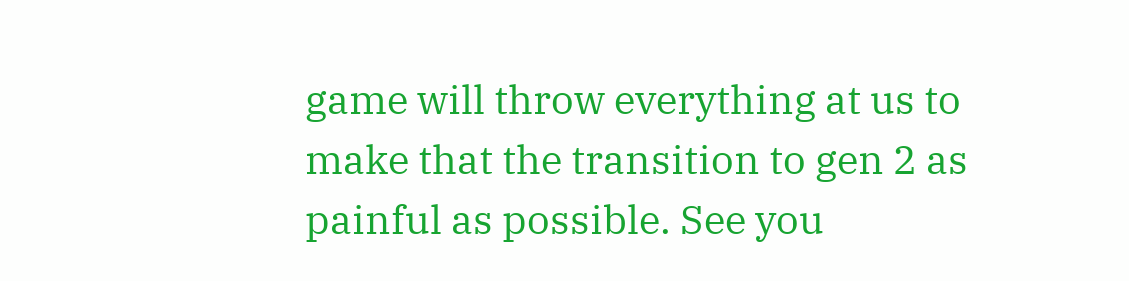game will throw everything at us to make that the transition to gen 2 as painful as possible. See you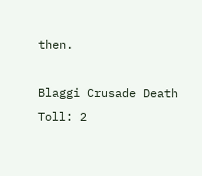then.

Blaggi Crusade Death Toll: 2